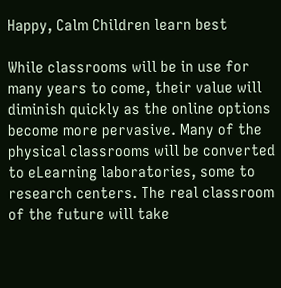Happy, Calm Children learn best

While classrooms will be in use for many years to come, their value will diminish quickly as the online options become more pervasive. Many of the physical classrooms will be converted to eLearning laboratories, some to research centers. The real classroom of the future will take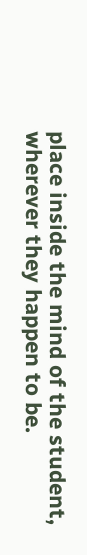place inside the mind of the student, wherever they happen to be.